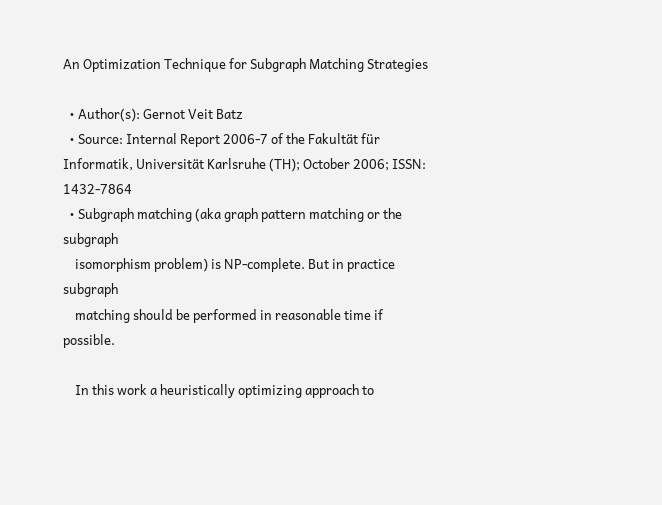An Optimization Technique for Subgraph Matching Strategies

  • Author(s): Gernot Veit Batz
  • Source: Internal Report 2006-7 of the Fakultät für Informatik, Universität Karlsruhe (TH); October 2006; ISSN: 1432-7864
  • Subgraph matching (aka graph pattern matching or the subgraph
    isomorphism problem) is NP-complete. But in practice subgraph
    matching should be performed in reasonable time if possible.

    In this work a heuristically optimizing approach to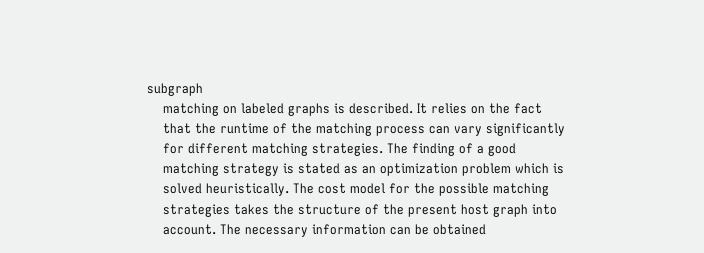subgraph
    matching on labeled graphs is described. It relies on the fact
    that the runtime of the matching process can vary significantly
    for different matching strategies. The finding of a good
    matching strategy is stated as an optimization problem which is
    solved heuristically. The cost model for the possible matching
    strategies takes the structure of the present host graph into
    account. The necessary information can be obtained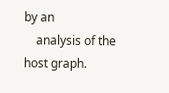by an
    analysis of the host graph.